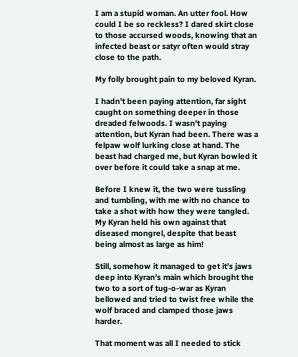I am a stupid woman. An utter fool. How could I be so reckless? I dared skirt close to those accursed woods, knowing that an infected beast or satyr often would stray close to the path.

My folly brought pain to my beloved Kyran.

I hadn’t been paying attention, far sight caught on something deeper in those dreaded felwoods. I wasn’t paying attention, but Kyran had been. There was a felpaw wolf lurking close at hand. The beast had charged me, but Kyran bowled it over before it could take a snap at me.

Before I knew it, the two were tussling and tumbling, with me with no chance to take a shot with how they were tangled. My Kyran held his own against that diseased mongrel, despite that beast being almost as large as him!

Still, somehow it managed to get it’s jaws deep into Kyran’s main which brought the two to a sort of tug-o-war as Kyran bellowed and tried to twist free while the wolf braced and clamped those jaws harder.

That moment was all I needed to stick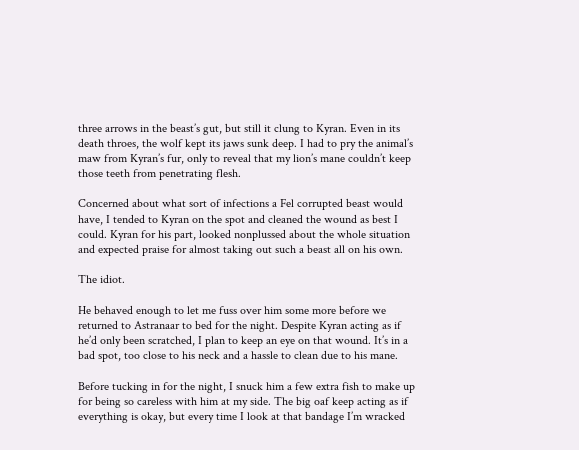three arrows in the beast’s gut, but still it clung to Kyran. Even in its death throes, the wolf kept its jaws sunk deep. I had to pry the animal’s maw from Kyran’s fur, only to reveal that my lion’s mane couldn’t keep those teeth from penetrating flesh.

Concerned about what sort of infections a Fel corrupted beast would have, I tended to Kyran on the spot and cleaned the wound as best I could. Kyran for his part, looked nonplussed about the whole situation and expected praise for almost taking out such a beast all on his own.

The idiot.

He behaved enough to let me fuss over him some more before we returned to Astranaar to bed for the night. Despite Kyran acting as if he’d only been scratched, I plan to keep an eye on that wound. It’s in a bad spot, too close to his neck and a hassle to clean due to his mane.

Before tucking in for the night, I snuck him a few extra fish to make up for being so careless with him at my side. The big oaf keep acting as if everything is okay, but every time I look at that bandage I’m wracked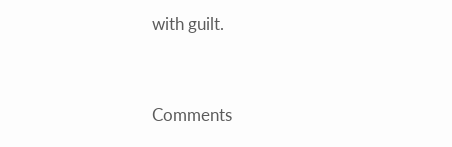with guilt.


Comments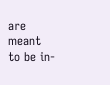are meant to be in-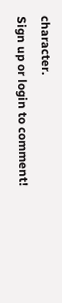character.
Sign up or login to comment!